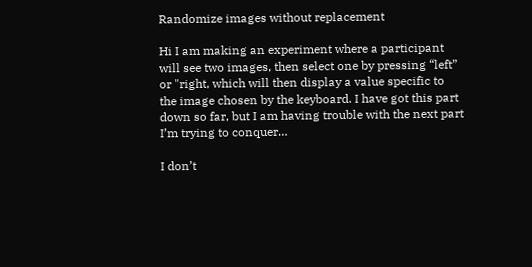Randomize images without replacement

Hi I am making an experiment where a participant will see two images, then select one by pressing “left” or "right, which will then display a value specific to the image chosen by the keyboard. I have got this part down so far, but I am having trouble with the next part I’m trying to conquer…

I don’t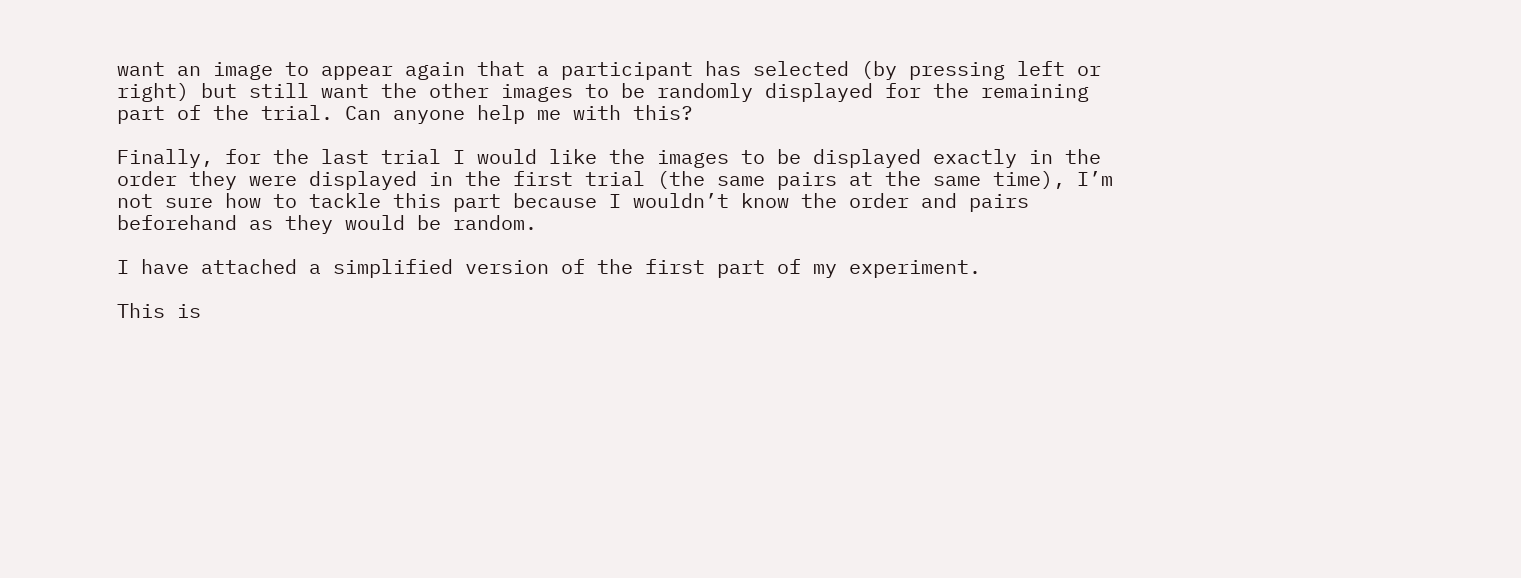want an image to appear again that a participant has selected (by pressing left or right) but still want the other images to be randomly displayed for the remaining part of the trial. Can anyone help me with this?

Finally, for the last trial I would like the images to be displayed exactly in the order they were displayed in the first trial (the same pairs at the same time), I’m not sure how to tackle this part because I wouldn’t know the order and pairs beforehand as they would be random.

I have attached a simplified version of the first part of my experiment.

This is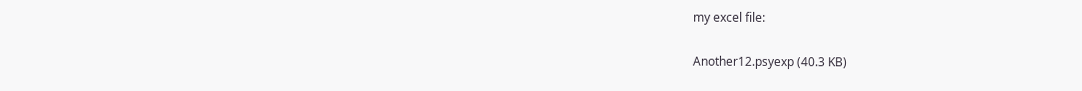my excel file:

Another12.psyexp (40.3 KB)